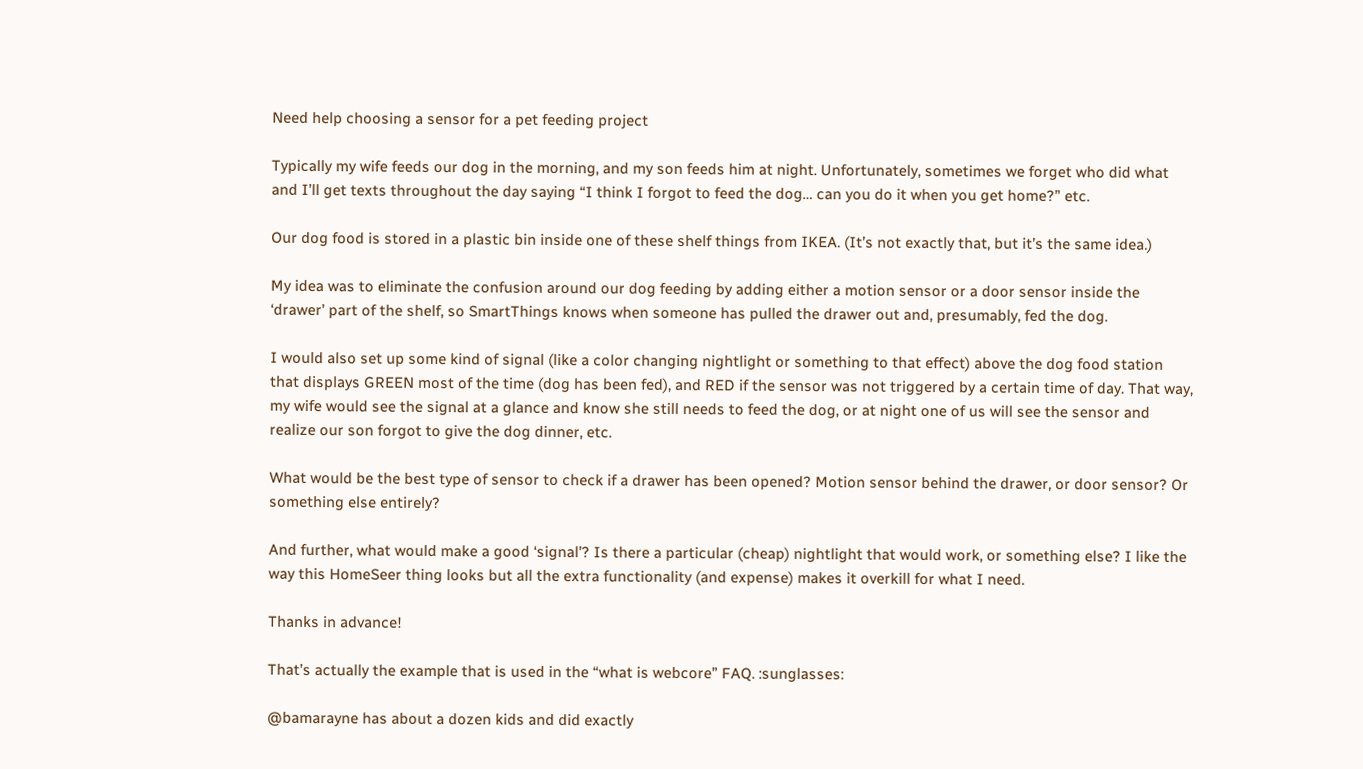Need help choosing a sensor for a pet feeding project

Typically my wife feeds our dog in the morning, and my son feeds him at night. Unfortunately, sometimes we forget who did what and I’ll get texts throughout the day saying “I think I forgot to feed the dog… can you do it when you get home?” etc.

Our dog food is stored in a plastic bin inside one of these shelf things from IKEA. (It’s not exactly that, but it’s the same idea.)

My idea was to eliminate the confusion around our dog feeding by adding either a motion sensor or a door sensor inside the ‘drawer’ part of the shelf, so SmartThings knows when someone has pulled the drawer out and, presumably, fed the dog.

I would also set up some kind of signal (like a color changing nightlight or something to that effect) above the dog food station that displays GREEN most of the time (dog has been fed), and RED if the sensor was not triggered by a certain time of day. That way, my wife would see the signal at a glance and know she still needs to feed the dog, or at night one of us will see the sensor and realize our son forgot to give the dog dinner, etc.

What would be the best type of sensor to check if a drawer has been opened? Motion sensor behind the drawer, or door sensor? Or something else entirely?

And further, what would make a good ‘signal’? Is there a particular (cheap) nightlight that would work, or something else? I like the way this HomeSeer thing looks but all the extra functionality (and expense) makes it overkill for what I need.

Thanks in advance!

That’s actually the example that is used in the “what is webcore” FAQ. :sunglasses:

@bamarayne has about a dozen kids and did exactly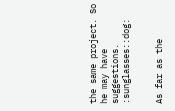the same project. So he may have suggestions. :sunglasses::dog:


As far as the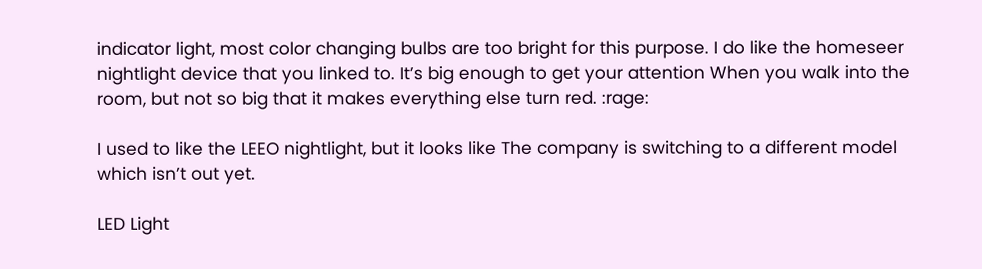indicator light, most color changing bulbs are too bright for this purpose. I do like the homeseer nightlight device that you linked to. It’s big enough to get your attention When you walk into the room, but not so big that it makes everything else turn red. :rage:

I used to like the LEEO nightlight, but it looks like The company is switching to a different model which isn’t out yet.

LED Light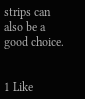strips can also be a good choice.


1 Like